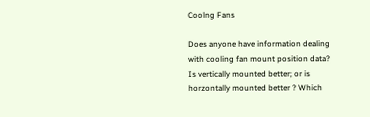Coolng Fans

Does anyone have information dealing with cooling fan mount position data?
Is vertically mounted better; or is horzontally mounted better ? Which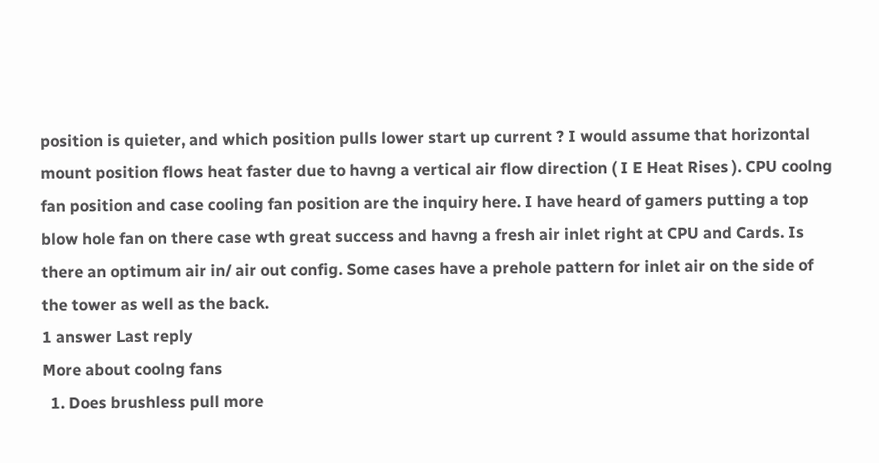position is quieter, and which position pulls lower start up current ? I would assume that horizontal mount position flows heat faster due to havng a vertical air flow direction ( I E Heat Rises ). CPU coolng fan position and case cooling fan position are the inquiry here. I have heard of gamers putting a top blow hole fan on there case wth great success and havng a fresh air inlet right at CPU and Cards. Is there an optimum air in/ air out config. Some cases have a prehole pattern for inlet air on the side of the tower as well as the back.
1 answer Last reply
More about coolng fans
  1. Does brushless pull more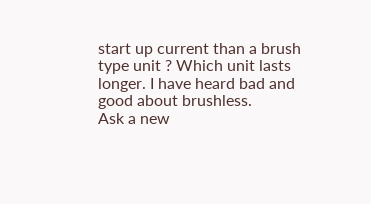start up current than a brush type unit ? Which unit lasts longer. I have heard bad and good about brushless.
Ask a new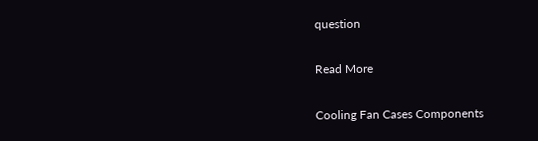question

Read More

Cooling Fan Cases Components